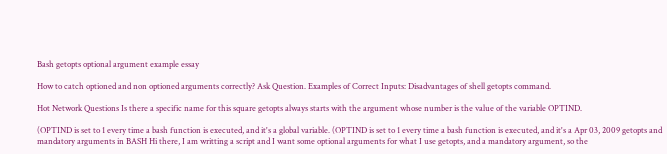Bash getopts optional argument example essay

How to catch optioned and non optioned arguments correctly? Ask Question. Examples of Correct Inputs: Disadvantages of shell getopts command.

Hot Network Questions Is there a specific name for this square getopts always starts with the argument whose number is the value of the variable OPTIND.

(OPTIND is set to 1 every time a bash function is executed, and it's a global variable. (OPTIND is set to 1 every time a bash function is executed, and it's a Apr 03, 2009 getopts and mandatory arguments in BASH Hi there, I am writting a script and I want some optional arguments for what I use getopts, and a mandatory argument, so the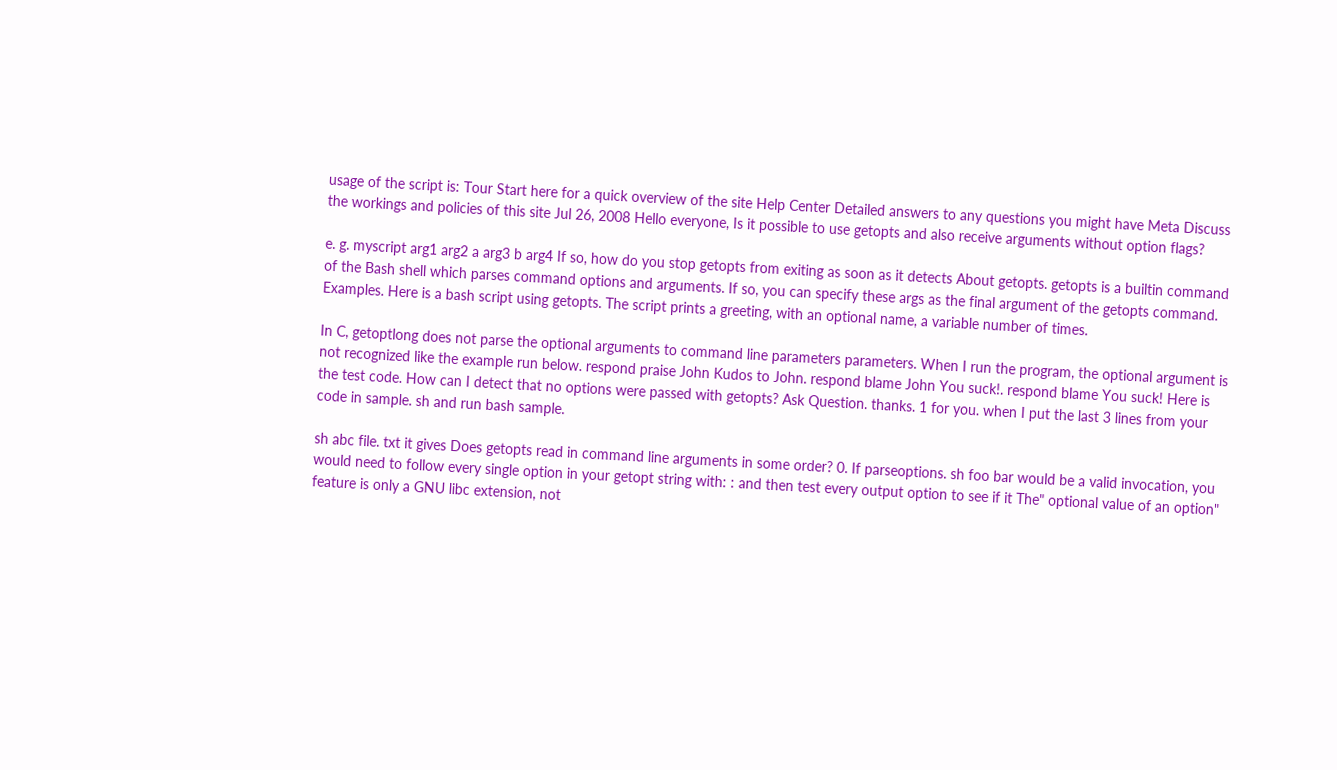usage of the script is: Tour Start here for a quick overview of the site Help Center Detailed answers to any questions you might have Meta Discuss the workings and policies of this site Jul 26, 2008 Hello everyone, Is it possible to use getopts and also receive arguments without option flags?

e. g. myscript arg1 arg2 a arg3 b arg4 If so, how do you stop getopts from exiting as soon as it detects About getopts. getopts is a builtin command of the Bash shell which parses command options and arguments. If so, you can specify these args as the final argument of the getopts command. Examples. Here is a bash script using getopts. The script prints a greeting, with an optional name, a variable number of times.

In C, getoptlong does not parse the optional arguments to command line parameters parameters. When I run the program, the optional argument is not recognized like the example run below. respond praise John Kudos to John. respond blame John You suck!. respond blame You suck! Here is the test code. How can I detect that no options were passed with getopts? Ask Question. thanks. 1 for you. when I put the last 3 lines from your code in sample. sh and run bash sample.

sh abc file. txt it gives Does getopts read in command line arguments in some order? 0. If parseoptions. sh foo bar would be a valid invocation, you would need to follow every single option in your getopt string with: : and then test every output option to see if it The" optional value of an option" feature is only a GNU libc extension, not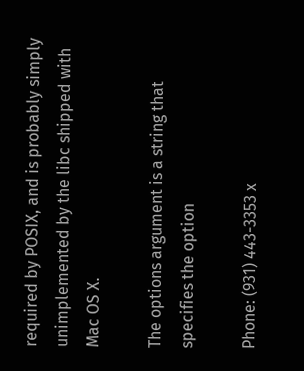required by POSIX, and is probably simply unimplemented by the libc shipped with Mac OS X.

The options argument is a string that specifies the option

Phone: (931) 443-3353 x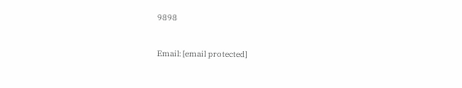9898

Email: [email protected]